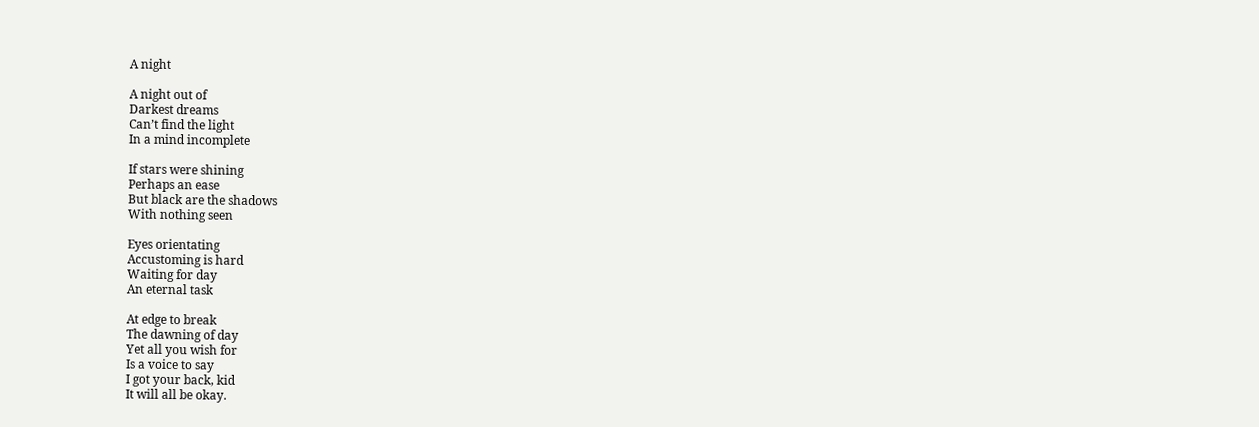A night

A night out of
Darkest dreams
Can’t find the light
In a mind incomplete

If stars were shining
Perhaps an ease
But black are the shadows
With nothing seen

Eyes orientating
Accustoming is hard
Waiting for day
An eternal task

At edge to break
The dawning of day
Yet all you wish for
Is a voice to say
I got your back, kid
It will all be okay.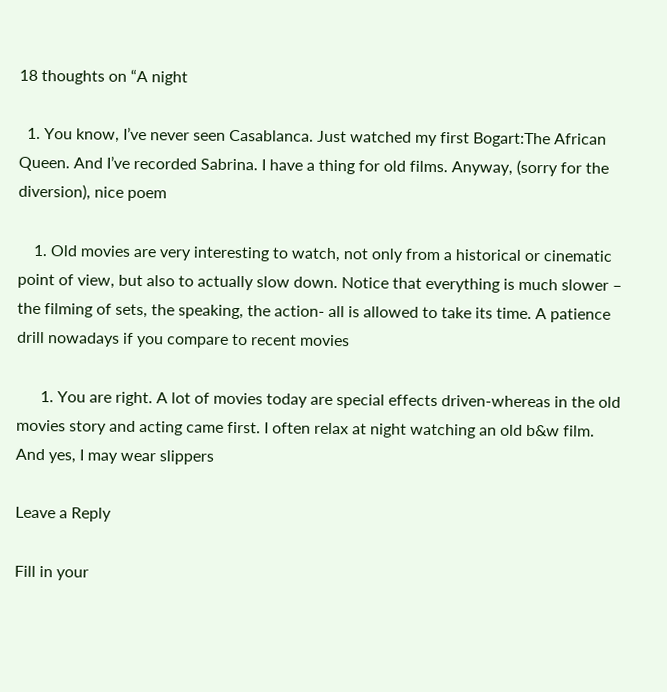18 thoughts on “A night

  1. You know, I’ve never seen Casablanca. Just watched my first Bogart:The African Queen. And I’ve recorded Sabrina. I have a thing for old films. Anyway, (sorry for the diversion), nice poem

    1. Old movies are very interesting to watch, not only from a historical or cinematic point of view, but also to actually slow down. Notice that everything is much slower – the filming of sets, the speaking, the action- all is allowed to take its time. A patience drill nowadays if you compare to recent movies

      1. You are right. A lot of movies today are special effects driven-whereas in the old movies story and acting came first. I often relax at night watching an old b&w film. And yes, I may wear slippers

Leave a Reply

Fill in your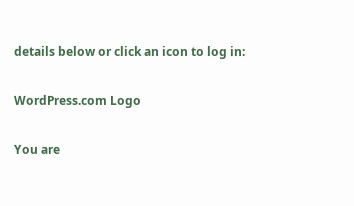details below or click an icon to log in:

WordPress.com Logo

You are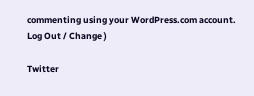commenting using your WordPress.com account. Log Out / Change )

Twitter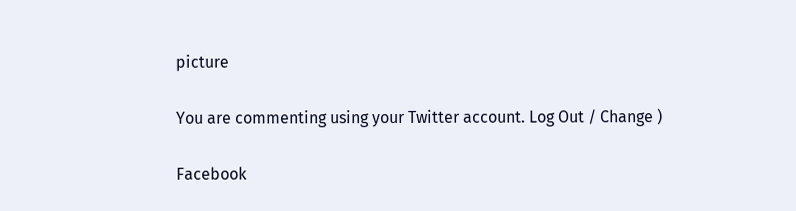picture

You are commenting using your Twitter account. Log Out / Change )

Facebook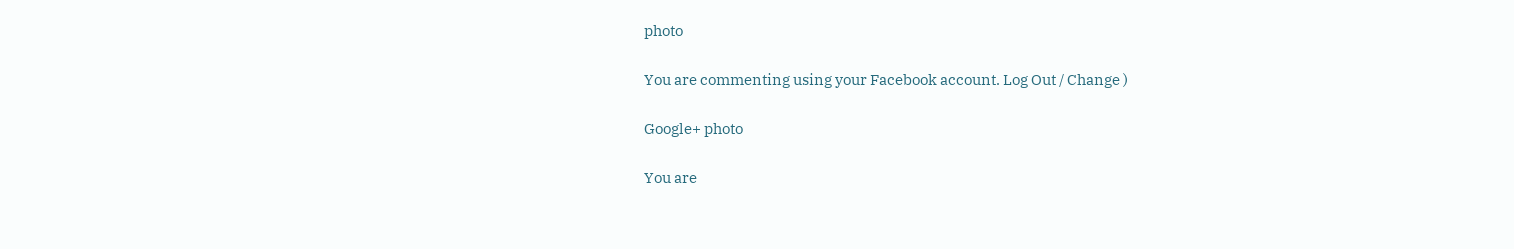photo

You are commenting using your Facebook account. Log Out / Change )

Google+ photo

You are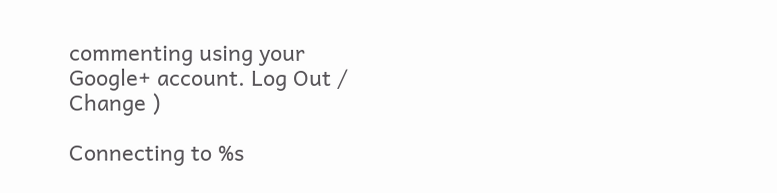commenting using your Google+ account. Log Out / Change )

Connecting to %s